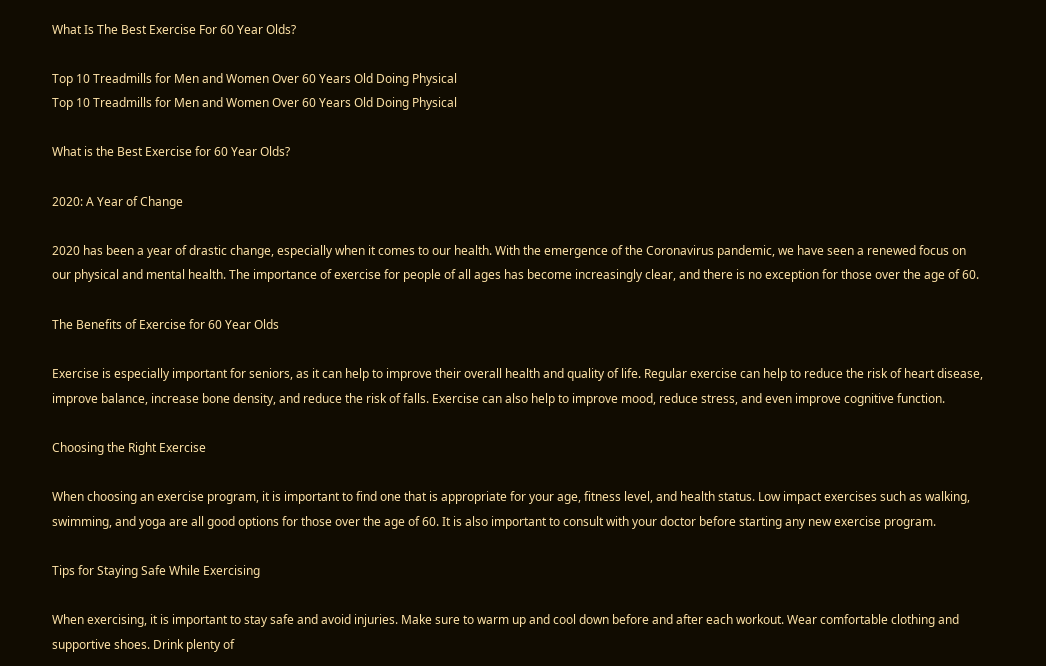What Is The Best Exercise For 60 Year Olds?

Top 10 Treadmills for Men and Women Over 60 Years Old Doing Physical
Top 10 Treadmills for Men and Women Over 60 Years Old Doing Physical

What is the Best Exercise for 60 Year Olds?

2020: A Year of Change

2020 has been a year of drastic change, especially when it comes to our health. With the emergence of the Coronavirus pandemic, we have seen a renewed focus on our physical and mental health. The importance of exercise for people of all ages has become increasingly clear, and there is no exception for those over the age of 60.

The Benefits of Exercise for 60 Year Olds

Exercise is especially important for seniors, as it can help to improve their overall health and quality of life. Regular exercise can help to reduce the risk of heart disease, improve balance, increase bone density, and reduce the risk of falls. Exercise can also help to improve mood, reduce stress, and even improve cognitive function.

Choosing the Right Exercise

When choosing an exercise program, it is important to find one that is appropriate for your age, fitness level, and health status. Low impact exercises such as walking, swimming, and yoga are all good options for those over the age of 60. It is also important to consult with your doctor before starting any new exercise program.

Tips for Staying Safe While Exercising

When exercising, it is important to stay safe and avoid injuries. Make sure to warm up and cool down before and after each workout. Wear comfortable clothing and supportive shoes. Drink plenty of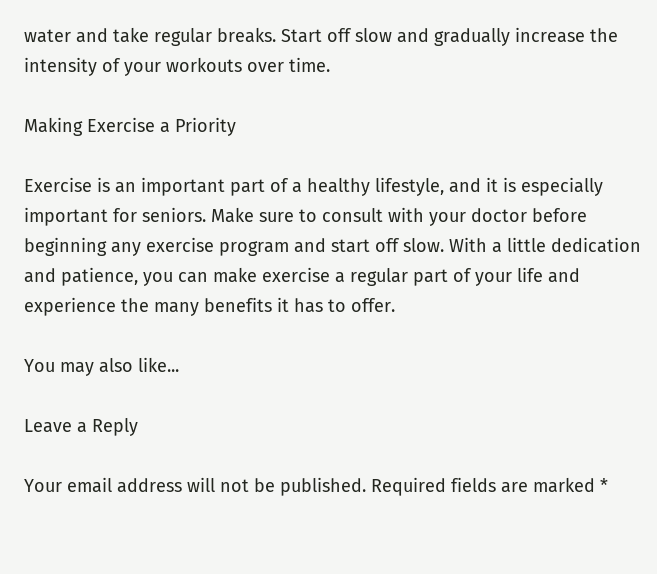water and take regular breaks. Start off slow and gradually increase the intensity of your workouts over time.

Making Exercise a Priority

Exercise is an important part of a healthy lifestyle, and it is especially important for seniors. Make sure to consult with your doctor before beginning any exercise program and start off slow. With a little dedication and patience, you can make exercise a regular part of your life and experience the many benefits it has to offer.

You may also like...

Leave a Reply

Your email address will not be published. Required fields are marked *